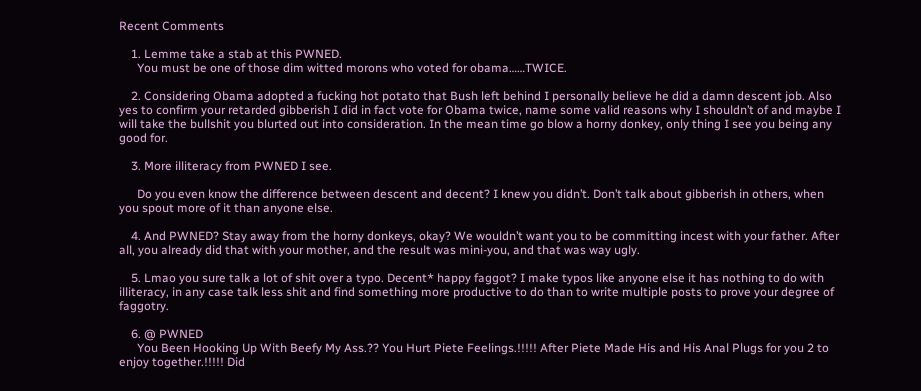Recent Comments

    1. Lemme take a stab at this PWNED.
      You must be one of those dim witted morons who voted for obama……TWICE.

    2. Considering Obama adopted a fucking hot potato that Bush left behind I personally believe he did a damn descent job. Also yes to confirm your retarded gibberish I did in fact vote for Obama twice, name some valid reasons why I shouldn’t of and maybe I will take the bullshit you blurted out into consideration. In the mean time go blow a horny donkey, only thing I see you being any good for.

    3. More illiteracy from PWNED I see.

      Do you even know the difference between descent and decent? I knew you didn’t. Don’t talk about gibberish in others, when you spout more of it than anyone else.

    4. And PWNED? Stay away from the horny donkeys, okay? We wouldn’t want you to be committing incest with your father. After all, you already did that with your mother, and the result was mini-you, and that was way ugly.

    5. Lmao you sure talk a lot of shit over a typo. Decent* happy faggot? I make typos like anyone else it has nothing to do with illiteracy, in any case talk less shit and find something more productive to do than to write multiple posts to prove your degree of faggotry.

    6. @ PWNED
      You Been Hooking Up With Beefy My Ass.?? You Hurt Piete Feelings.!!!!! After Piete Made His and His Anal Plugs for you 2 to enjoy together.!!!!! Did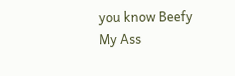you know Beefy My Ass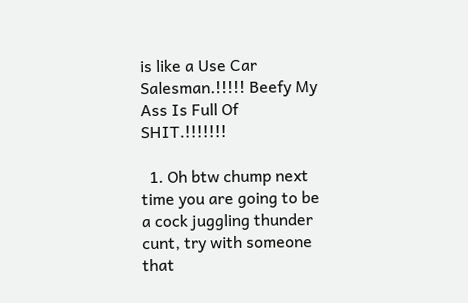is like a Use Car Salesman.!!!!! Beefy My Ass Is Full Of SHIT.!!!!!!!

  1. Oh btw chump next time you are going to be a cock juggling thunder cunt, try with someone that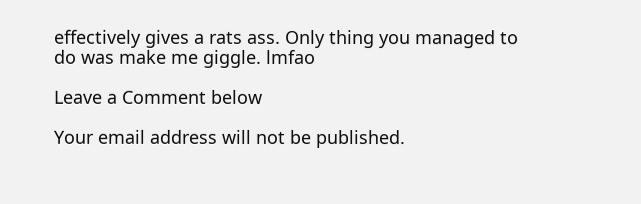effectively gives a rats ass. Only thing you managed to do was make me giggle. lmfao

Leave a Comment below

Your email address will not be published.